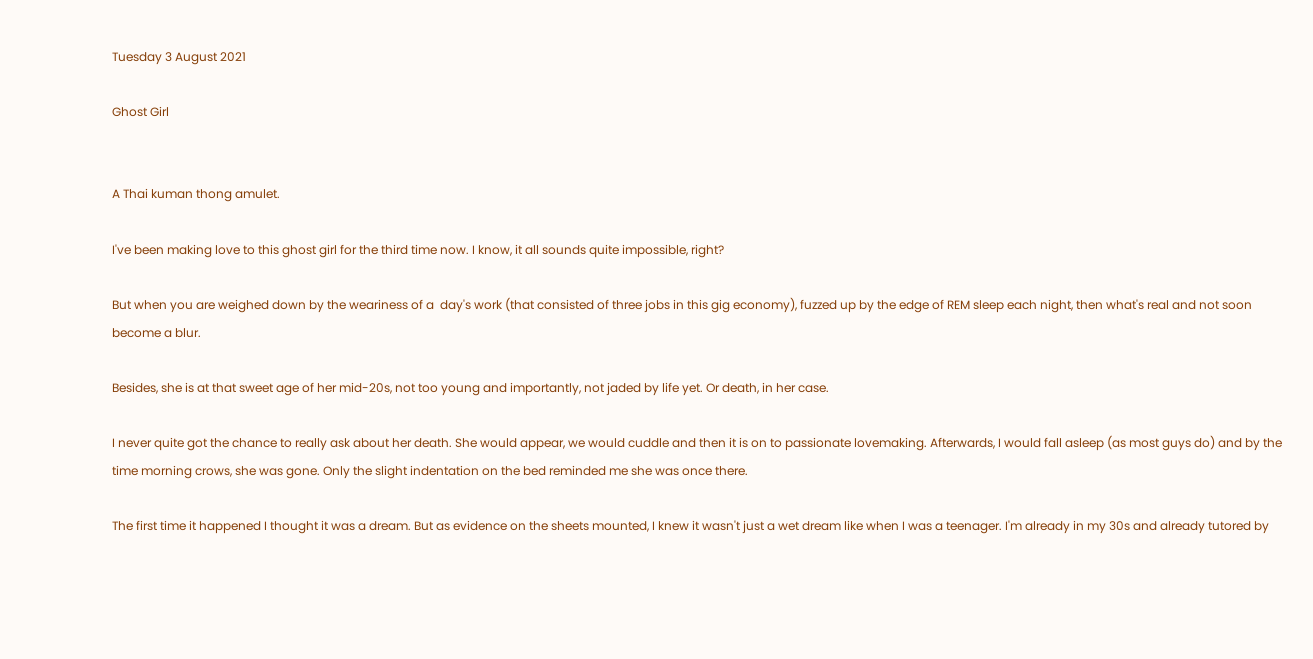Tuesday 3 August 2021

Ghost Girl


A Thai kuman thong amulet.

I've been making love to this ghost girl for the third time now. I know, it all sounds quite impossible, right?

But when you are weighed down by the weariness of a  day's work (that consisted of three jobs in this gig economy), fuzzed up by the edge of REM sleep each night, then what's real and not soon become a blur.

Besides, she is at that sweet age of her mid-20s, not too young and importantly, not jaded by life yet. Or death, in her case.

I never quite got the chance to really ask about her death. She would appear, we would cuddle and then it is on to passionate lovemaking. Afterwards, I would fall asleep (as most guys do) and by the time morning crows, she was gone. Only the slight indentation on the bed reminded me she was once there.

The first time it happened I thought it was a dream. But as evidence on the sheets mounted, I knew it wasn't just a wet dream like when I was a teenager. I'm already in my 30s and already tutored by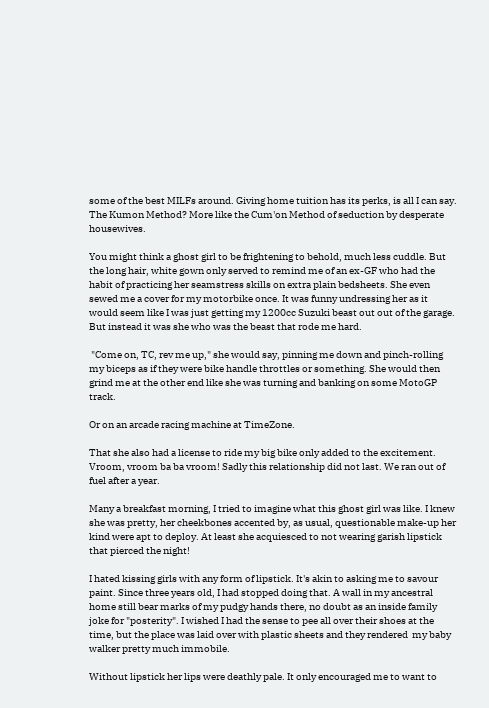some of the best MILFs around. Giving home tuition has its perks, is all I can say. The Kumon Method? More like the Cum'on Method of seduction by desperate housewives.

You might think a ghost girl to be frightening to behold, much less cuddle. But the long hair, white gown only served to remind me of an ex-GF who had the habit of practicing her seamstress skills on extra plain bedsheets. She even sewed me a cover for my motorbike once. It was funny undressing her as it would seem like I was just getting my 1200cc Suzuki beast out out of the garage. But instead it was she who was the beast that rode me hard.

 "Come on, TC, rev me up," she would say, pinning me down and pinch-rolling my biceps as if they were bike handle throttles or something. She would then grind me at the other end like she was turning and banking on some MotoGP track.

Or on an arcade racing machine at TimeZone.

That she also had a license to ride my big bike only added to the excitement. Vroom, vroom ba ba vroom! Sadly this relationship did not last. We ran out of fuel after a year.

Many a breakfast morning, I tried to imagine what this ghost girl was like. I knew she was pretty, her cheekbones accented by, as usual, questionable make-up her kind were apt to deploy. At least she acquiesced to not wearing garish lipstick that pierced the night!

I hated kissing girls with any form of lipstick. It's akin to asking me to savour paint. Since three years old, I had stopped doing that. A wall in my ancestral home still bear marks of my pudgy hands there, no doubt as an inside family joke for "posterity". I wished I had the sense to pee all over their shoes at the time, but the place was laid over with plastic sheets and they rendered  my baby walker pretty much immobile.

Without lipstick her lips were deathly pale. It only encouraged me to want to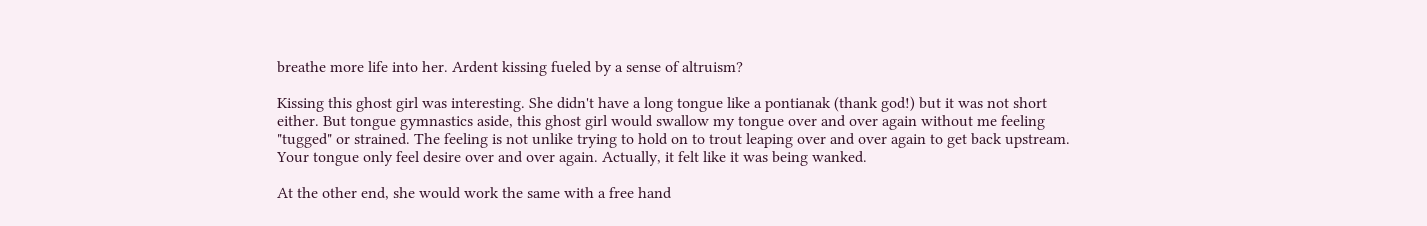breathe more life into her. Ardent kissing fueled by a sense of altruism?

Kissing this ghost girl was interesting. She didn't have a long tongue like a pontianak (thank god!) but it was not short either. But tongue gymnastics aside, this ghost girl would swallow my tongue over and over again without me feeling "tugged" or strained. The feeling is not unlike trying to hold on to trout leaping over and over again to get back upstream. Your tongue only feel desire over and over again. Actually, it felt like it was being wanked.

At the other end, she would work the same with a free hand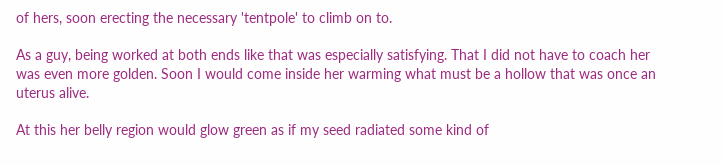of hers, soon erecting the necessary 'tentpole' to climb on to.

As a guy, being worked at both ends like that was especially satisfying. That I did not have to coach her was even more golden. Soon I would come inside her warming what must be a hollow that was once an uterus alive.

At this her belly region would glow green as if my seed radiated some kind of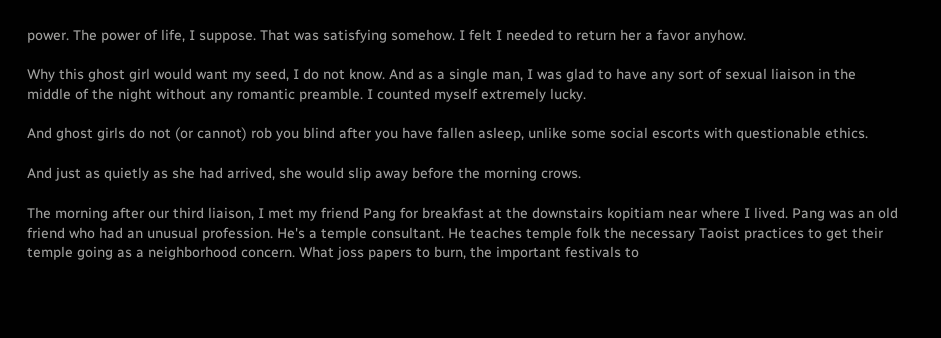power. The power of life, I suppose. That was satisfying somehow. I felt I needed to return her a favor anyhow.

Why this ghost girl would want my seed, I do not know. And as a single man, I was glad to have any sort of sexual liaison in the middle of the night without any romantic preamble. I counted myself extremely lucky.

And ghost girls do not (or cannot) rob you blind after you have fallen asleep, unlike some social escorts with questionable ethics.

And just as quietly as she had arrived, she would slip away before the morning crows.

The morning after our third liaison, I met my friend Pang for breakfast at the downstairs kopitiam near where I lived. Pang was an old friend who had an unusual profession. He's a temple consultant. He teaches temple folk the necessary Taoist practices to get their temple going as a neighborhood concern. What joss papers to burn, the important festivals to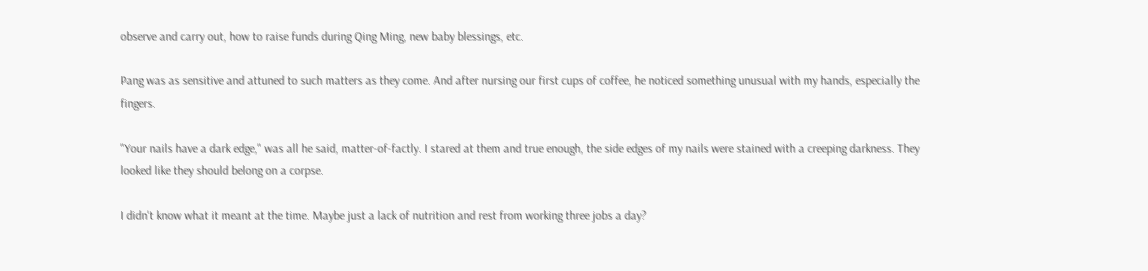observe and carry out, how to raise funds during Qing Ming, new baby blessings, etc.

Pang was as sensitive and attuned to such matters as they come. And after nursing our first cups of coffee, he noticed something unusual with my hands, especially the fingers.

"Your nails have a dark edge," was all he said, matter-of-factly. I stared at them and true enough, the side edges of my nails were stained with a creeping darkness. They looked like they should belong on a corpse.

I didn't know what it meant at the time. Maybe just a lack of nutrition and rest from working three jobs a day?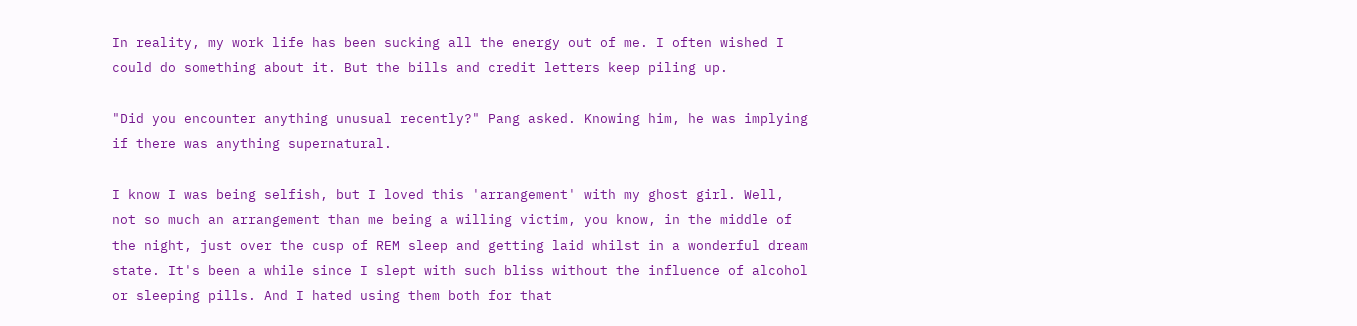In reality, my work life has been sucking all the energy out of me. I often wished I could do something about it. But the bills and credit letters keep piling up.

"Did you encounter anything unusual recently?" Pang asked. Knowing him, he was implying if there was anything supernatural.

I know I was being selfish, but I loved this 'arrangement' with my ghost girl. Well, not so much an arrangement than me being a willing victim, you know, in the middle of the night, just over the cusp of REM sleep and getting laid whilst in a wonderful dream state. It's been a while since I slept with such bliss without the influence of alcohol or sleeping pills. And I hated using them both for that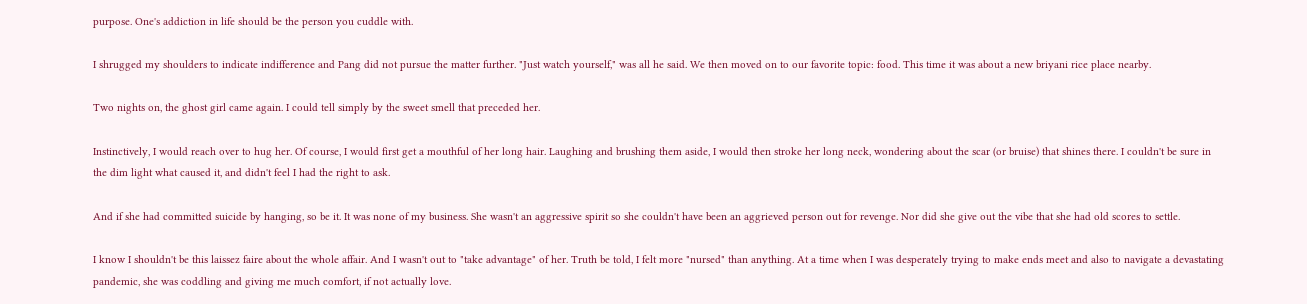purpose. One's addiction in life should be the person you cuddle with.

I shrugged my shoulders to indicate indifference and Pang did not pursue the matter further. "Just watch yourself," was all he said. We then moved on to our favorite topic: food. This time it was about a new briyani rice place nearby.

Two nights on, the ghost girl came again. I could tell simply by the sweet smell that preceded her.

Instinctively, I would reach over to hug her. Of course, I would first get a mouthful of her long hair. Laughing and brushing them aside, I would then stroke her long neck, wondering about the scar (or bruise) that shines there. I couldn't be sure in the dim light what caused it, and didn't feel I had the right to ask.

And if she had committed suicide by hanging, so be it. It was none of my business. She wasn't an aggressive spirit so she couldn't have been an aggrieved person out for revenge. Nor did she give out the vibe that she had old scores to settle.

I know I shouldn't be this laissez faire about the whole affair. And I wasn't out to "take advantage" of her. Truth be told, I felt more "nursed" than anything. At a time when I was desperately trying to make ends meet and also to navigate a devastating pandemic, she was coddling and giving me much comfort, if not actually love.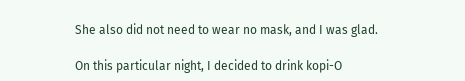She also did not need to wear no mask, and I was glad.

On this particular night, I decided to drink kopi-O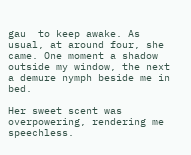gau  to keep awake. As usual, at around four, she came. One moment a shadow outside my window, the next a demure nymph beside me in bed.

Her sweet scent was overpowering, rendering me speechless.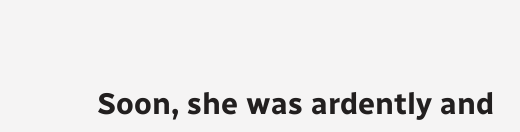Soon, she was ardently and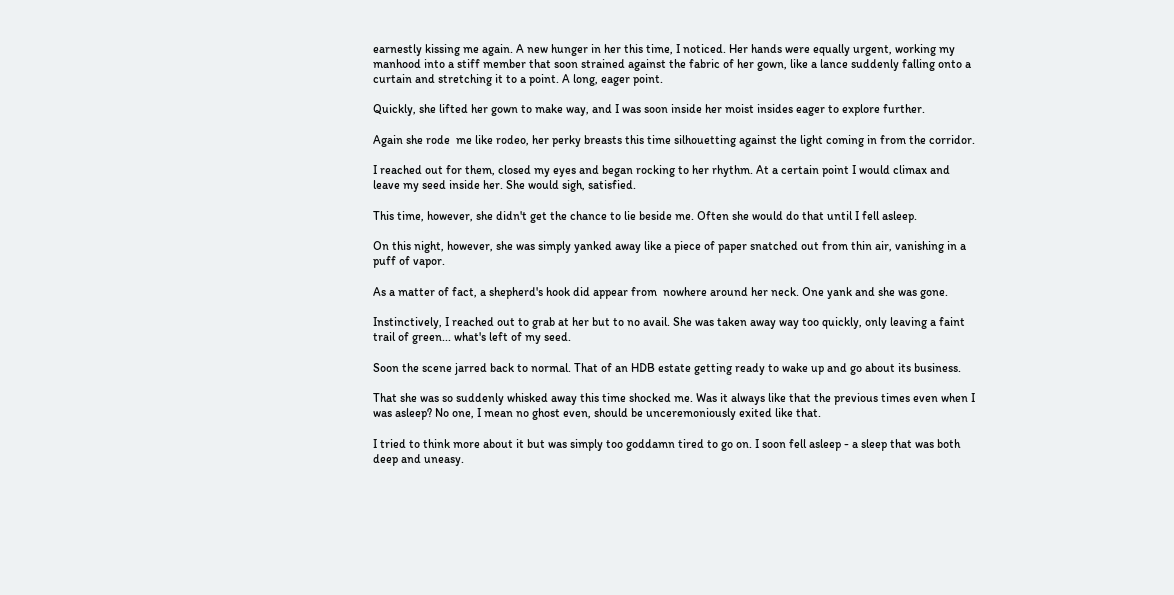earnestly kissing me again. A new hunger in her this time, I noticed. Her hands were equally urgent, working my manhood into a stiff member that soon strained against the fabric of her gown, like a lance suddenly falling onto a curtain and stretching it to a point. A long, eager point.

Quickly, she lifted her gown to make way, and I was soon inside her moist insides eager to explore further.

Again she rode  me like rodeo, her perky breasts this time silhouetting against the light coming in from the corridor.

I reached out for them, closed my eyes and began rocking to her rhythm. At a certain point I would climax and leave my seed inside her. She would sigh, satisfied.

This time, however, she didn't get the chance to lie beside me. Often she would do that until I fell asleep.

On this night, however, she was simply yanked away like a piece of paper snatched out from thin air, vanishing in a puff of vapor.

As a matter of fact, a shepherd's hook did appear from  nowhere around her neck. One yank and she was gone.

Instinctively, I reached out to grab at her but to no avail. She was taken away way too quickly, only leaving a faint trail of green... what's left of my seed.

Soon the scene jarred back to normal. That of an HDB estate getting ready to wake up and go about its business.

That she was so suddenly whisked away this time shocked me. Was it always like that the previous times even when I was asleep? No one, I mean no ghost even, should be unceremoniously exited like that.

I tried to think more about it but was simply too goddamn tired to go on. I soon fell asleep - a sleep that was both deep and uneasy.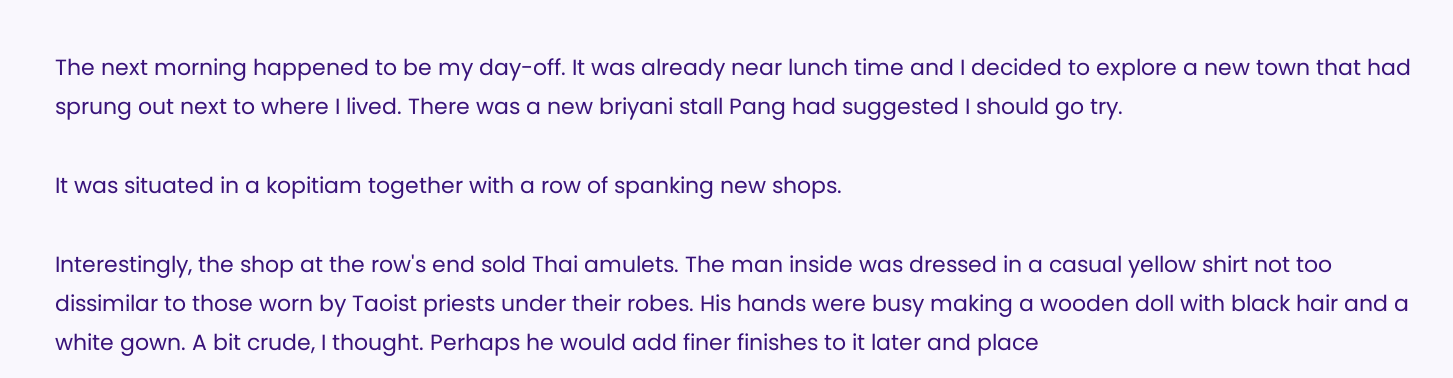The next morning happened to be my day-off. It was already near lunch time and I decided to explore a new town that had sprung out next to where I lived. There was a new briyani stall Pang had suggested I should go try.

It was situated in a kopitiam together with a row of spanking new shops.

Interestingly, the shop at the row's end sold Thai amulets. The man inside was dressed in a casual yellow shirt not too dissimilar to those worn by Taoist priests under their robes. His hands were busy making a wooden doll with black hair and a white gown. A bit crude, I thought. Perhaps he would add finer finishes to it later and place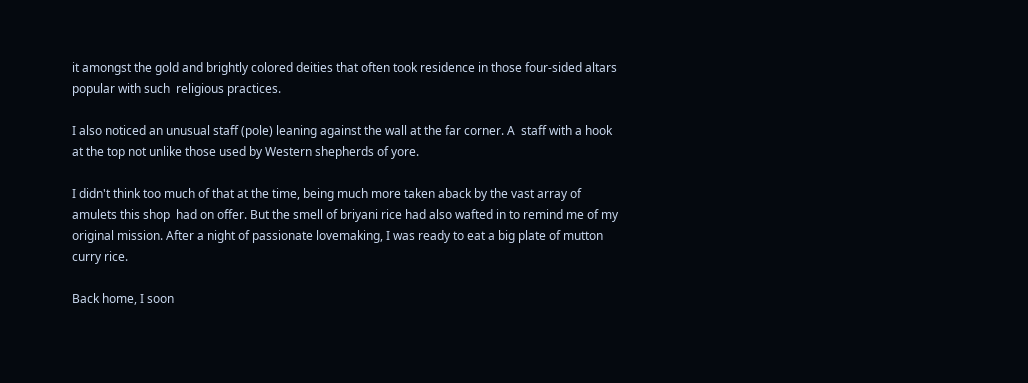it amongst the gold and brightly colored deities that often took residence in those four-sided altars popular with such  religious practices.

I also noticed an unusual staff (pole) leaning against the wall at the far corner. A  staff with a hook at the top not unlike those used by Western shepherds of yore.

I didn't think too much of that at the time, being much more taken aback by the vast array of amulets this shop  had on offer. But the smell of briyani rice had also wafted in to remind me of my original mission. After a night of passionate lovemaking, I was ready to eat a big plate of mutton curry rice.

Back home, I soon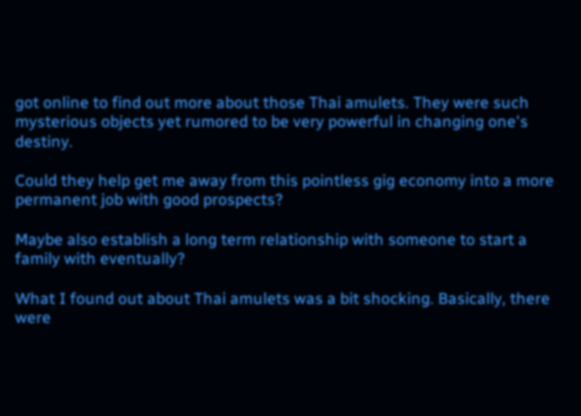got online to find out more about those Thai amulets. They were such mysterious objects yet rumored to be very powerful in changing one's destiny.

Could they help get me away from this pointless gig economy into a more permanent job with good prospects?

Maybe also establish a long term relationship with someone to start a family with eventually?

What I found out about Thai amulets was a bit shocking. Basically, there were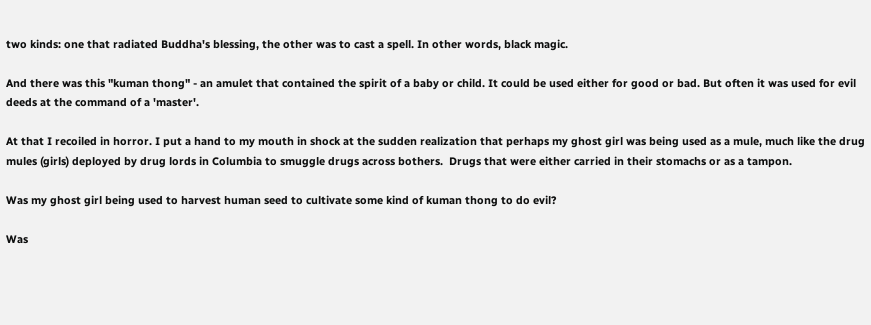two kinds: one that radiated Buddha's blessing, the other was to cast a spell. In other words, black magic.

And there was this "kuman thong" - an amulet that contained the spirit of a baby or child. It could be used either for good or bad. But often it was used for evil deeds at the command of a 'master'.

At that I recoiled in horror. I put a hand to my mouth in shock at the sudden realization that perhaps my ghost girl was being used as a mule, much like the drug mules (girls) deployed by drug lords in Columbia to smuggle drugs across bothers.  Drugs that were either carried in their stomachs or as a tampon.

Was my ghost girl being used to harvest human seed to cultivate some kind of kuman thong to do evil?

Was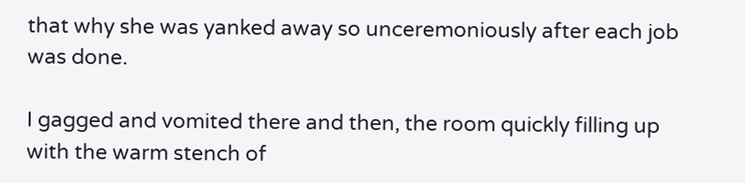that why she was yanked away so unceremoniously after each job was done.

I gagged and vomited there and then, the room quickly filling up with the warm stench of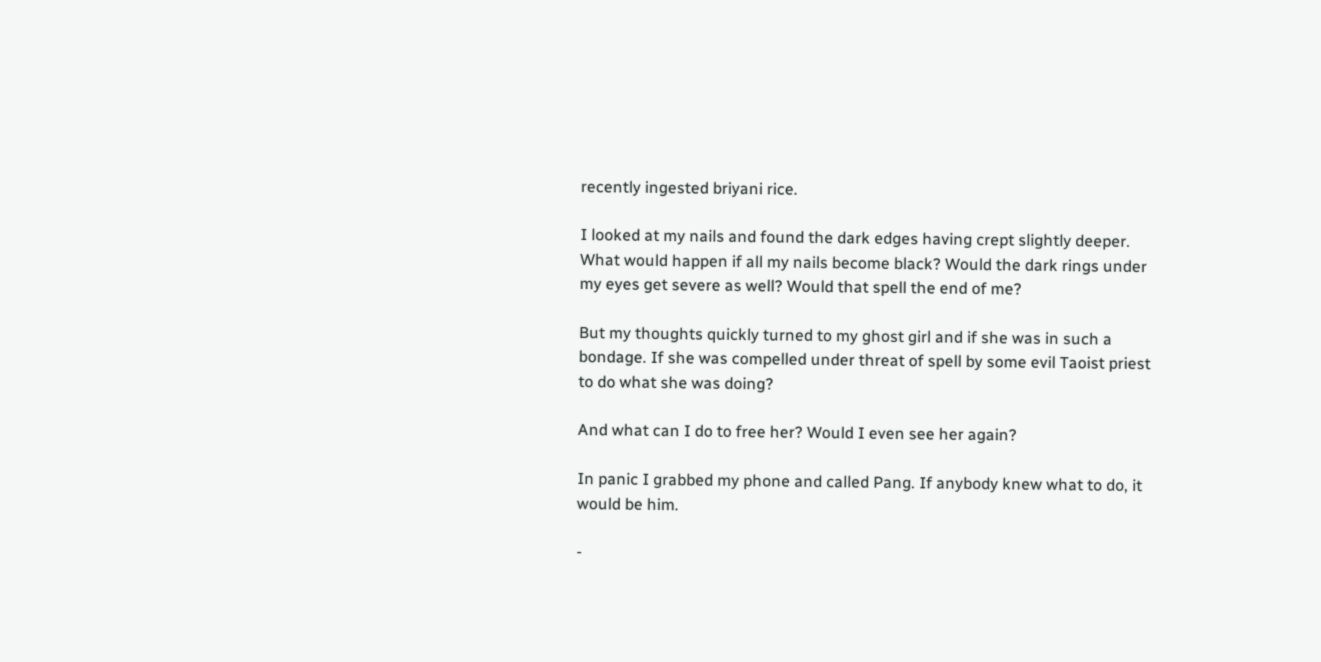recently ingested briyani rice.

I looked at my nails and found the dark edges having crept slightly deeper. What would happen if all my nails become black? Would the dark rings under my eyes get severe as well? Would that spell the end of me?

But my thoughts quickly turned to my ghost girl and if she was in such a bondage. If she was compelled under threat of spell by some evil Taoist priest to do what she was doing?

And what can I do to free her? Would I even see her again?

In panic I grabbed my phone and called Pang. If anybody knew what to do, it would be him.

-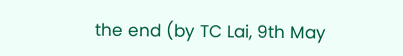the end (by TC Lai, 9th May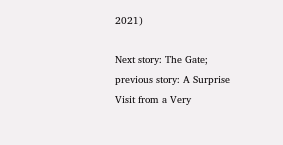2021)

Next story: The Gate; previous story: A Surprise Visit from a Very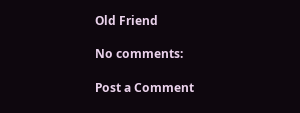Old Friend

No comments:

Post a Comment